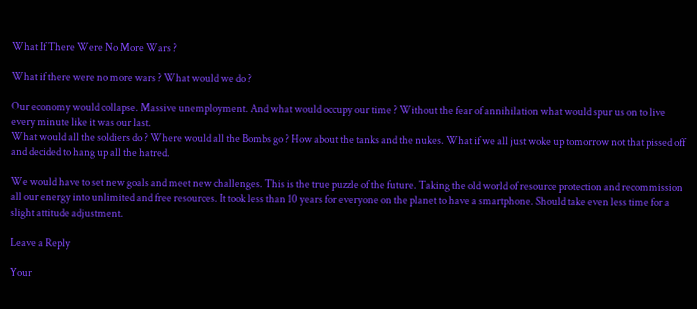What If There Were No More Wars ?

What if there were no more wars ? What would we do ?

Our economy would collapse. Massive unemployment. And what would occupy our time ? Without the fear of annihilation what would spur us on to live every minute like it was our last.
What would all the soldiers do ? Where would all the Bombs go ? How about the tanks and the nukes. What if we all just woke up tomorrow not that pissed off and decided to hang up all the hatred.

We would have to set new goals and meet new challenges. This is the true puzzle of the future. Taking the old world of resource protection and recommission all our energy into unlimited and free resources. It took less than 10 years for everyone on the planet to have a smartphone. Should take even less time for a slight attitude adjustment.

Leave a Reply

Your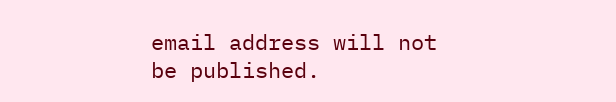email address will not be published.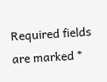Required fields are marked *